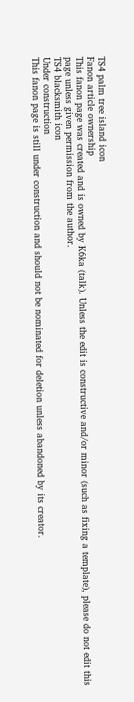TS4 palm tree island icon
Fanon article ownership
This fanon page was created and is owned by K6ka (talk). Unless the edit is constructive and/or minor (such as fixing a template), please do not edit this page unless given permission from the author.
TS4 blacksmith icon
Under construction
This fanon page is still under construction and should not be nominated for deletion unless abandoned by its creator.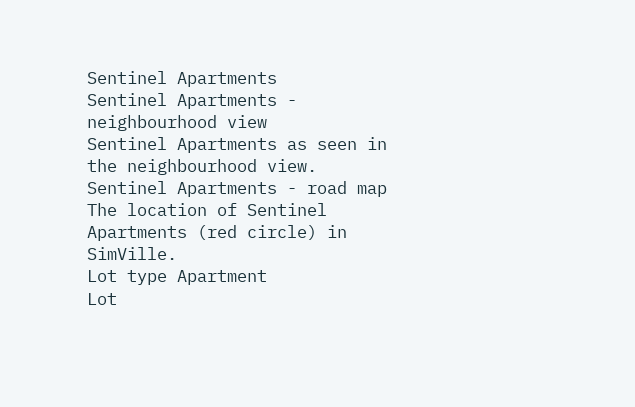Sentinel Apartments
Sentinel Apartments - neighbourhood view
Sentinel Apartments as seen in the neighbourhood view.
Sentinel Apartments - road map
The location of Sentinel Apartments (red circle) in SimVille.
Lot type Apartment
Lot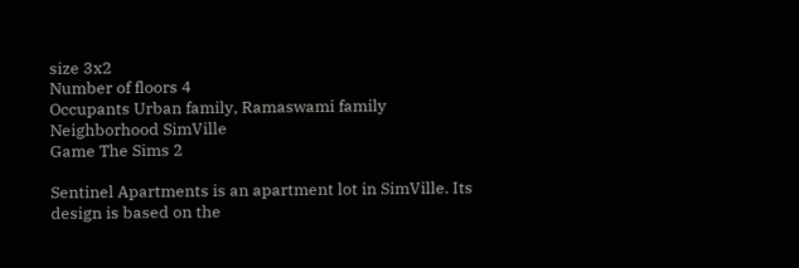size 3x2
Number of floors 4
Occupants Urban family, Ramaswami family
Neighborhood SimVille
Game The Sims 2

Sentinel Apartments is an apartment lot in SimVille. Its design is based on the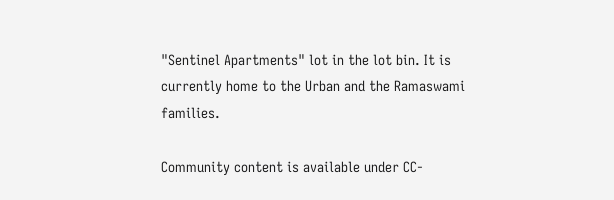"Sentinel Apartments" lot in the lot bin. It is currently home to the Urban and the Ramaswami families.

Community content is available under CC-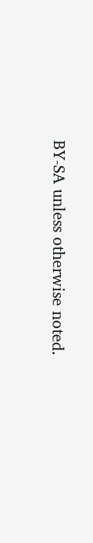BY-SA unless otherwise noted.